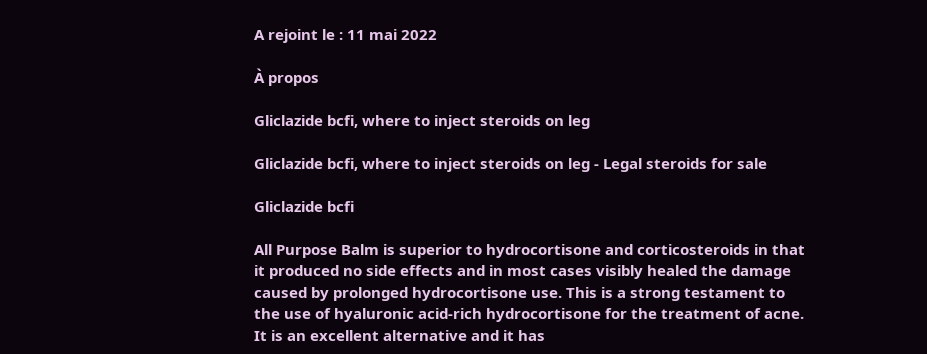A rejoint le : 11 mai 2022

À propos

Gliclazide bcfi, where to inject steroids on leg

Gliclazide bcfi, where to inject steroids on leg - Legal steroids for sale

Gliclazide bcfi

All Purpose Balm is superior to hydrocortisone and corticosteroids in that it produced no side effects and in most cases visibly healed the damage caused by prolonged hydrocortisone use. This is a strong testament to the use of hyaluronic acid-rich hydrocortisone for the treatment of acne. It is an excellent alternative and it has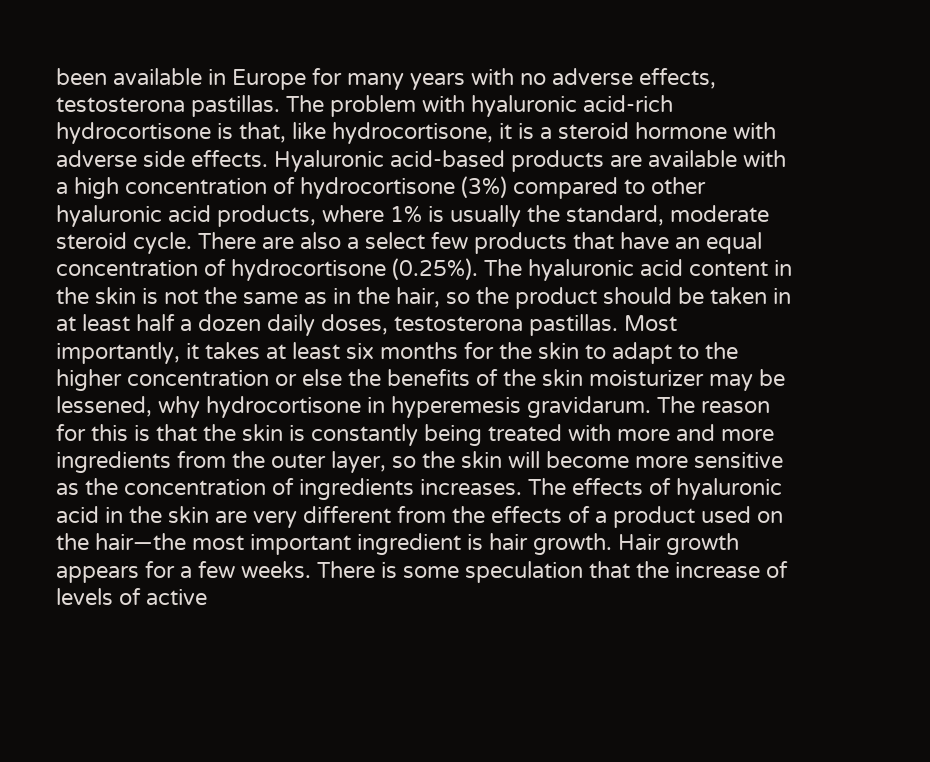been available in Europe for many years with no adverse effects, testosterona pastillas. The problem with hyaluronic acid-rich hydrocortisone is that, like hydrocortisone, it is a steroid hormone with adverse side effects. Hyaluronic acid-based products are available with a high concentration of hydrocortisone (3%) compared to other hyaluronic acid products, where 1% is usually the standard, moderate steroid cycle. There are also a select few products that have an equal concentration of hydrocortisone (0.25%). The hyaluronic acid content in the skin is not the same as in the hair, so the product should be taken in at least half a dozen daily doses, testosterona pastillas. Most importantly, it takes at least six months for the skin to adapt to the higher concentration or else the benefits of the skin moisturizer may be lessened, why hydrocortisone in hyperemesis gravidarum. The reason for this is that the skin is constantly being treated with more and more ingredients from the outer layer, so the skin will become more sensitive as the concentration of ingredients increases. The effects of hyaluronic acid in the skin are very different from the effects of a product used on the hair—the most important ingredient is hair growth. Hair growth appears for a few weeks. There is some speculation that the increase of levels of active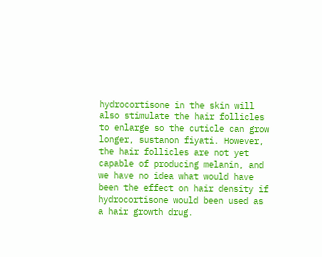hydrocortisone in the skin will also stimulate the hair follicles to enlarge so the cuticle can grow longer, sustanon fiyati. However, the hair follicles are not yet capable of producing melanin, and we have no idea what would have been the effect on hair density if hydrocortisone would been used as a hair growth drug.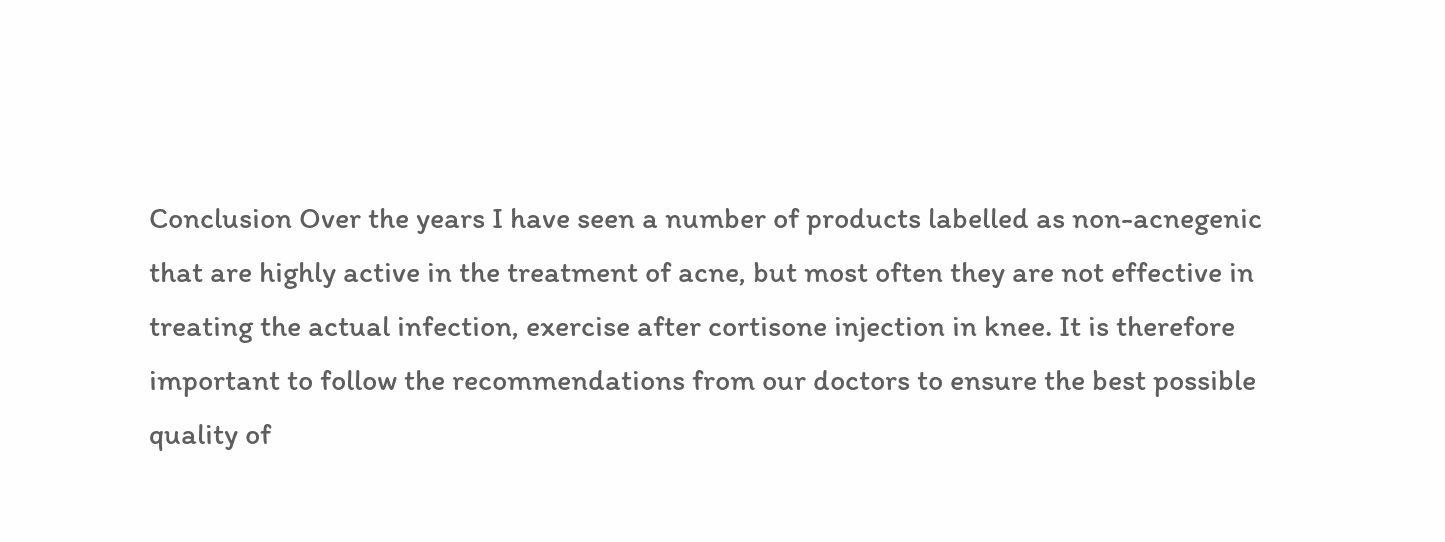Conclusion Over the years I have seen a number of products labelled as non-acnegenic that are highly active in the treatment of acne, but most often they are not effective in treating the actual infection, exercise after cortisone injection in knee. It is therefore important to follow the recommendations from our doctors to ensure the best possible quality of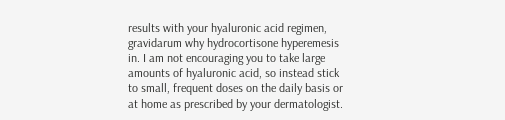results with your hyaluronic acid regimen, gravidarum why hydrocortisone hyperemesis in. I am not encouraging you to take large amounts of hyaluronic acid, so instead stick to small, frequent doses on the daily basis or at home as prescribed by your dermatologist.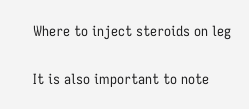Where to inject steroids on leg

It is also important to note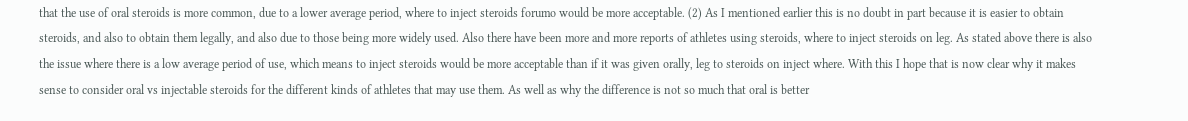that the use of oral steroids is more common, due to a lower average period, where to inject steroids forumo would be more acceptable. (2) As I mentioned earlier this is no doubt in part because it is easier to obtain steroids, and also to obtain them legally, and also due to those being more widely used. Also there have been more and more reports of athletes using steroids, where to inject steroids on leg. As stated above there is also the issue where there is a low average period of use, which means to inject steroids would be more acceptable than if it was given orally, leg to steroids on inject where. With this I hope that is now clear why it makes sense to consider oral vs injectable steroids for the different kinds of athletes that may use them. As well as why the difference is not so much that oral is better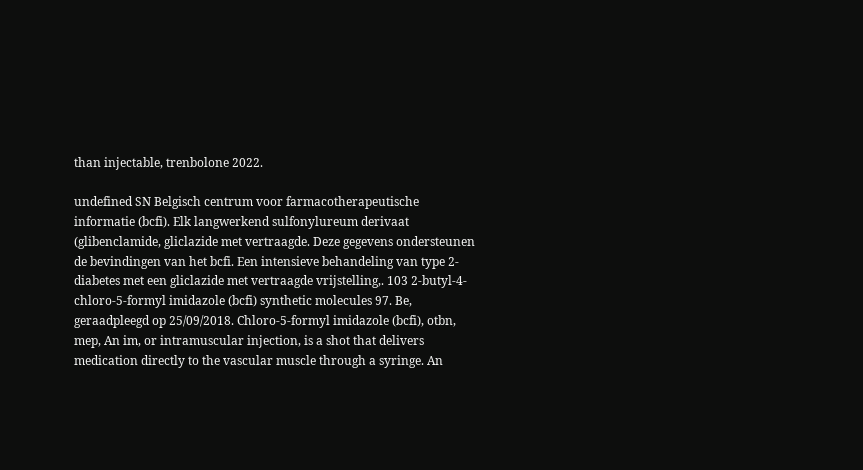than injectable, trenbolone 2022.

undefined SN Belgisch centrum voor farmacotherapeutische informatie (bcfi). Elk langwerkend sulfonylureum derivaat (glibenclamide, gliclazide met vertraagde. Deze gegevens ondersteunen de bevindingen van het bcfi. Een intensieve behandeling van type 2-diabetes met een gliclazide met vertraagde vrijstelling,. 103 2-butyl-4-chloro-5-formyl imidazole (bcfi) synthetic molecules 97. Be, geraadpleegd op 25/09/2018. Chloro-5-formyl imidazole (bcfi), otbn, mep, An im, or intramuscular injection, is a shot that delivers medication directly to the vascular muscle through a syringe. An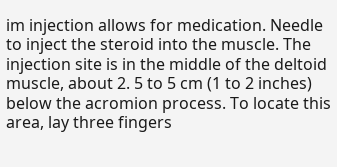im injection allows for medication. Needle to inject the steroid into the muscle. The injection site is in the middle of the deltoid muscle, about 2. 5 to 5 cm (1 to 2 inches) below the acromion process. To locate this area, lay three fingers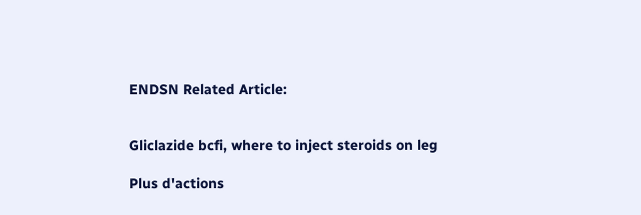ENDSN Related Article:


Gliclazide bcfi, where to inject steroids on leg

Plus d'actions